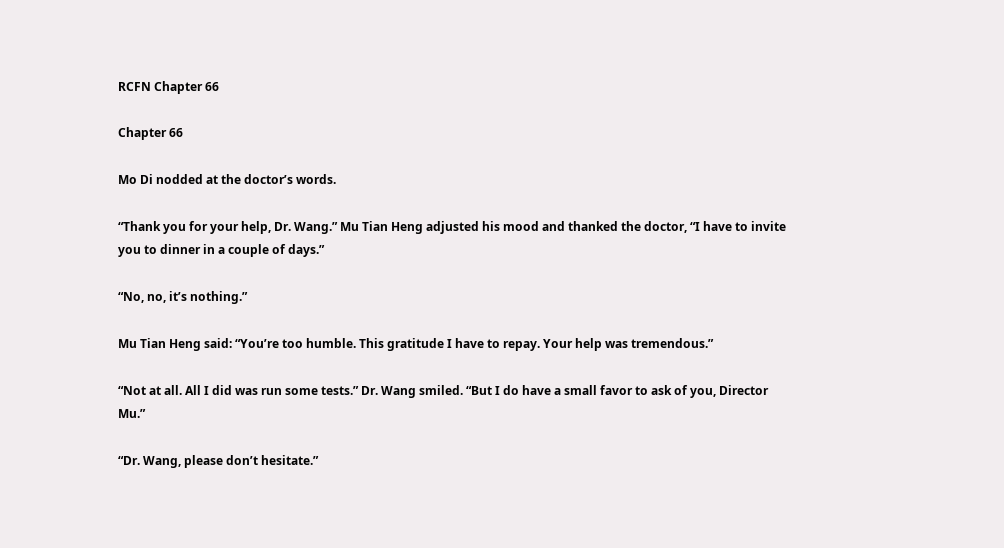RCFN Chapter 66

Chapter 66

Mo Di nodded at the doctor’s words.

“Thank you for your help, Dr. Wang.” Mu Tian Heng adjusted his mood and thanked the doctor, “I have to invite you to dinner in a couple of days.”

“No, no, it’s nothing.”

Mu Tian Heng said: “You’re too humble. This gratitude I have to repay. Your help was tremendous.”

“Not at all. All I did was run some tests.” Dr. Wang smiled. “But I do have a small favor to ask of you, Director Mu.”

“Dr. Wang, please don’t hesitate.”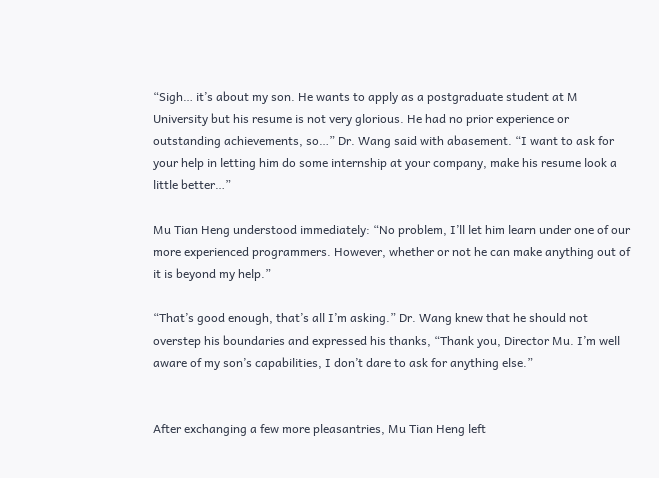“Sigh… it’s about my son. He wants to apply as a postgraduate student at M University but his resume is not very glorious. He had no prior experience or outstanding achievements, so…” Dr. Wang said with abasement. “I want to ask for your help in letting him do some internship at your company, make his resume look a little better…”

Mu Tian Heng understood immediately: “No problem, I’ll let him learn under one of our more experienced programmers. However, whether or not he can make anything out of it is beyond my help.”

“That’s good enough, that’s all I’m asking.” Dr. Wang knew that he should not overstep his boundaries and expressed his thanks, “Thank you, Director Mu. I’m well aware of my son’s capabilities, I don’t dare to ask for anything else.”


After exchanging a few more pleasantries, Mu Tian Heng left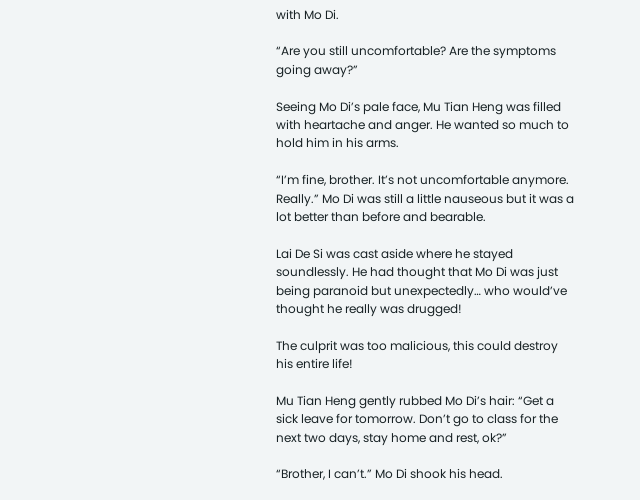with Mo Di.

“Are you still uncomfortable? Are the symptoms going away?”

Seeing Mo Di’s pale face, Mu Tian Heng was filled with heartache and anger. He wanted so much to hold him in his arms.

“I’m fine, brother. It’s not uncomfortable anymore. Really.” Mo Di was still a little nauseous but it was a lot better than before and bearable.

Lai De Si was cast aside where he stayed soundlessly. He had thought that Mo Di was just being paranoid but unexpectedly… who would’ve thought he really was drugged!

The culprit was too malicious, this could destroy his entire life!

Mu Tian Heng gently rubbed Mo Di’s hair: “Get a sick leave for tomorrow. Don’t go to class for the next two days, stay home and rest, ok?”

“Brother, I can’t.” Mo Di shook his head.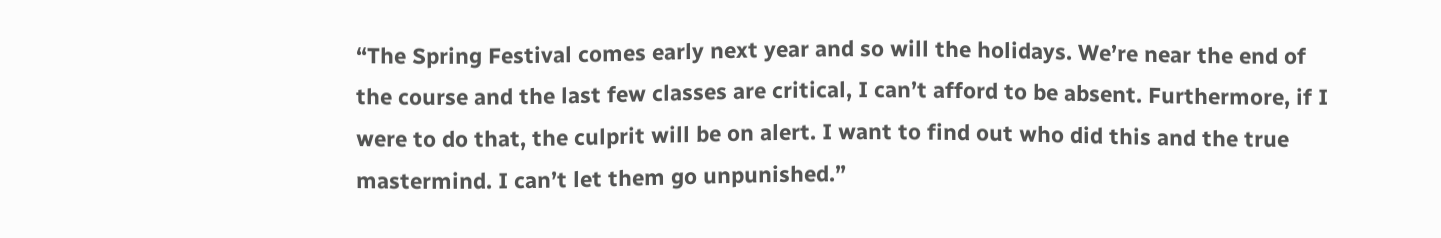“The Spring Festival comes early next year and so will the holidays. We’re near the end of the course and the last few classes are critical, I can’t afford to be absent. Furthermore, if I were to do that, the culprit will be on alert. I want to find out who did this and the true mastermind. I can’t let them go unpunished.”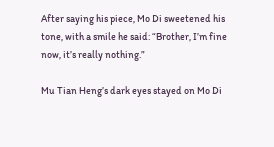After saying his piece, Mo Di sweetened his tone, with a smile he said: “Brother, I’m fine now, it’s really nothing.”

Mu Tian Heng’s dark eyes stayed on Mo Di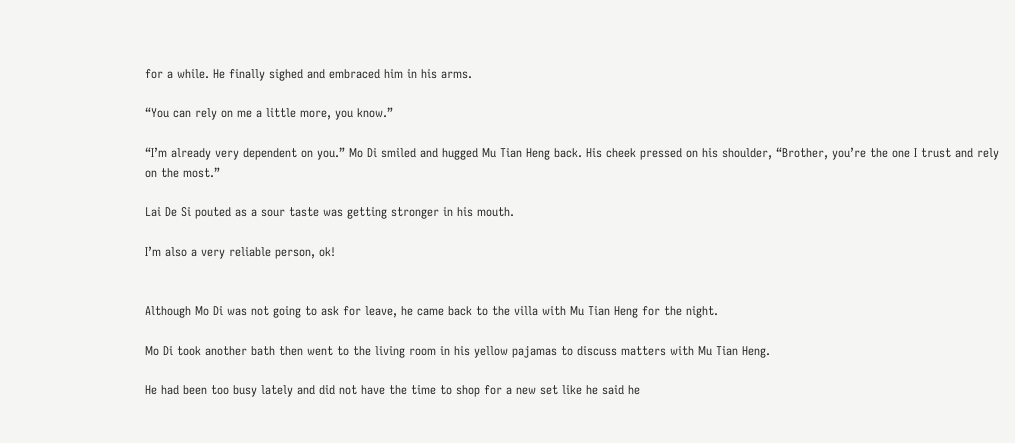for a while. He finally sighed and embraced him in his arms.

“You can rely on me a little more, you know.”

“I’m already very dependent on you.” Mo Di smiled and hugged Mu Tian Heng back. His cheek pressed on his shoulder, “Brother, you’re the one I trust and rely on the most.”

Lai De Si pouted as a sour taste was getting stronger in his mouth.

I’m also a very reliable person, ok!


Although Mo Di was not going to ask for leave, he came back to the villa with Mu Tian Heng for the night.

Mo Di took another bath then went to the living room in his yellow pajamas to discuss matters with Mu Tian Heng.

He had been too busy lately and did not have the time to shop for a new set like he said he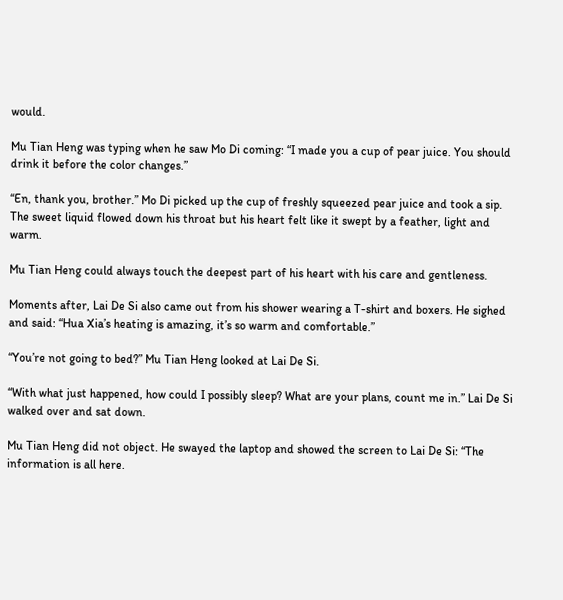would.

Mu Tian Heng was typing when he saw Mo Di coming: “I made you a cup of pear juice. You should drink it before the color changes.”

“En, thank you, brother.” Mo Di picked up the cup of freshly squeezed pear juice and took a sip. The sweet liquid flowed down his throat but his heart felt like it swept by a feather, light and warm.

Mu Tian Heng could always touch the deepest part of his heart with his care and gentleness.

Moments after, Lai De Si also came out from his shower wearing a T-shirt and boxers. He sighed and said: “Hua Xia’s heating is amazing, it’s so warm and comfortable.”

“You’re not going to bed?” Mu Tian Heng looked at Lai De Si.

“With what just happened, how could I possibly sleep? What are your plans, count me in.” Lai De Si walked over and sat down.

Mu Tian Heng did not object. He swayed the laptop and showed the screen to Lai De Si: “The information is all here.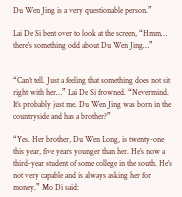Du Wen Jing is a very questionable person.”

Lai De Si bent over to look at the screen, “Hmm… there’s something odd about Du Wen Jing…”


“Can’t tell. Just a feeling that something does not sit right with her…” Lai De Si frowned. “Nevermind. It’s probably just me. Du Wen Jing was born in the countryside and has a brother?”

“Yes. Her brother, Du Wen Long, is twenty-one this year, five years younger than her. He’s now a third-year student of some college in the south. He’s not very capable and is always asking her for money.” Mo Di said: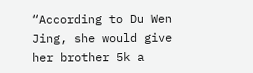“According to Du Wen Jing, she would give her brother 5k a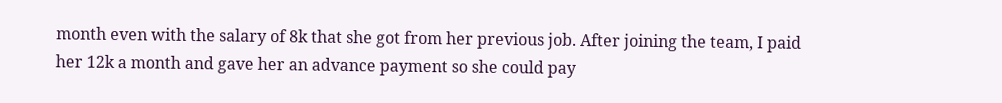month even with the salary of 8k that she got from her previous job. After joining the team, I paid her 12k a month and gave her an advance payment so she could pay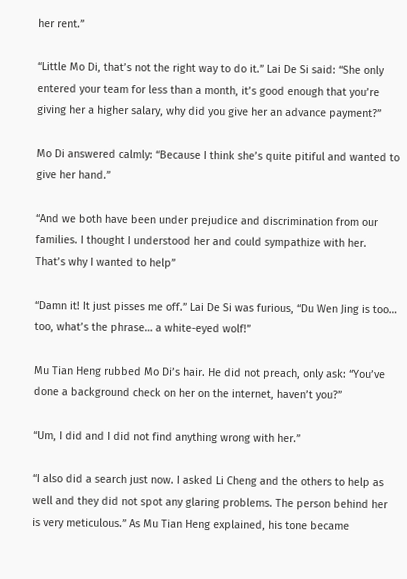her rent.”

“Little Mo Di, that’s not the right way to do it.” Lai De Si said: “She only entered your team for less than a month, it’s good enough that you’re giving her a higher salary, why did you give her an advance payment?”

Mo Di answered calmly: “Because I think she’s quite pitiful and wanted to give her hand.”

“And we both have been under prejudice and discrimination from our families. I thought I understood her and could sympathize with her. That’s why I wanted to help”

“Damn it! It just pisses me off.” Lai De Si was furious, “Du Wen Jing is too… too, what’s the phrase… a white-eyed wolf!”

Mu Tian Heng rubbed Mo Di’s hair. He did not preach, only ask: “You’ve done a background check on her on the internet, haven’t you?”

“Um, I did and I did not find anything wrong with her.”

“I also did a search just now. I asked Li Cheng and the others to help as well and they did not spot any glaring problems. The person behind her is very meticulous.” As Mu Tian Heng explained, his tone became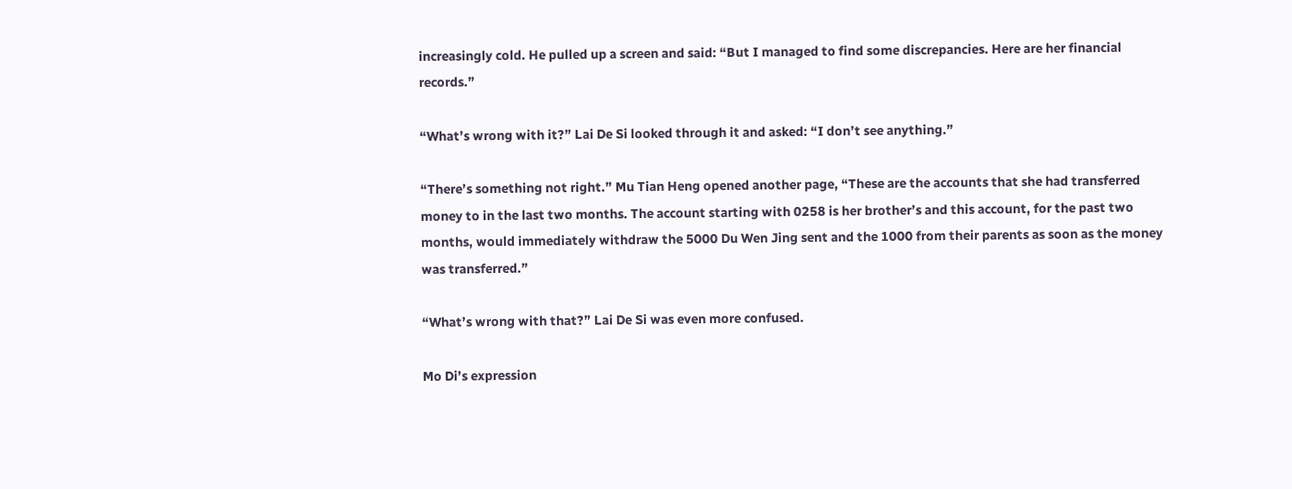increasingly cold. He pulled up a screen and said: “But I managed to find some discrepancies. Here are her financial records.”

“What’s wrong with it?” Lai De Si looked through it and asked: “I don’t see anything.”

“There’s something not right.” Mu Tian Heng opened another page, “These are the accounts that she had transferred money to in the last two months. The account starting with 0258 is her brother’s and this account, for the past two months, would immediately withdraw the 5000 Du Wen Jing sent and the 1000 from their parents as soon as the money was transferred.”

“What’s wrong with that?” Lai De Si was even more confused.

Mo Di’s expression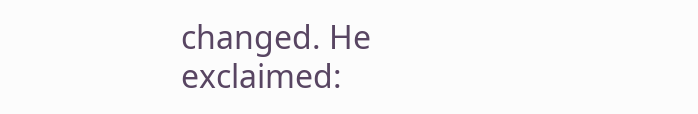changed. He exclaimed: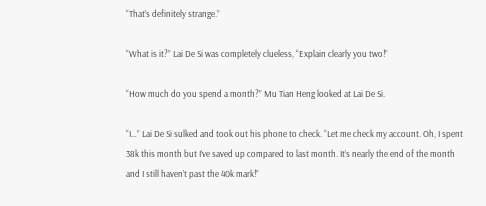“That’s definitely strange.”

“What is it?” Lai De Si was completely clueless, “Explain clearly you two!”

“How much do you spend a month?” Mu Tian Heng looked at Lai De Si.

“I…” Lai De Si sulked and took out his phone to check. “Let me check my account. Oh, I spent 38k this month but I’ve saved up compared to last month. It’s nearly the end of the month and I still haven’t past the 40k mark!”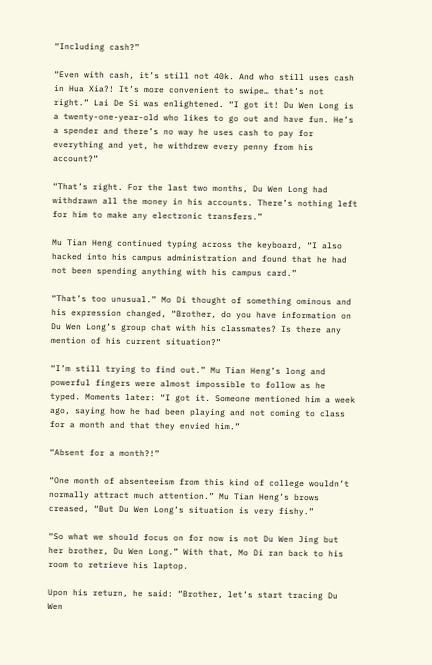“Including cash?”

“Even with cash, it’s still not 40k. And who still uses cash in Hua Xia?! It’s more convenient to swipe… that’s not right.” Lai De Si was enlightened. “I got it! Du Wen Long is a twenty-one-year-old who likes to go out and have fun. He’s a spender and there’s no way he uses cash to pay for everything and yet, he withdrew every penny from his account?”

“That’s right. For the last two months, Du Wen Long had withdrawn all the money in his accounts. There’s nothing left for him to make any electronic transfers.”

Mu Tian Heng continued typing across the keyboard, “I also hacked into his campus administration and found that he had not been spending anything with his campus card.”

“That’s too unusual.” Mo Di thought of something ominous and his expression changed, “Brother, do you have information on Du Wen Long’s group chat with his classmates? Is there any mention of his current situation?”

“I’m still trying to find out.” Mu Tian Heng’s long and powerful fingers were almost impossible to follow as he typed. Moments later: “I got it. Someone mentioned him a week ago, saying how he had been playing and not coming to class for a month and that they envied him.”

“Absent for a month?!”

“One month of absenteeism from this kind of college wouldn’t normally attract much attention.” Mu Tian Heng’s brows creased, “But Du Wen Long’s situation is very fishy.”

“So what we should focus on for now is not Du Wen Jing but her brother, Du Wen Long.” With that, Mo Di ran back to his room to retrieve his laptop.

Upon his return, he said: “Brother, let’s start tracing Du Wen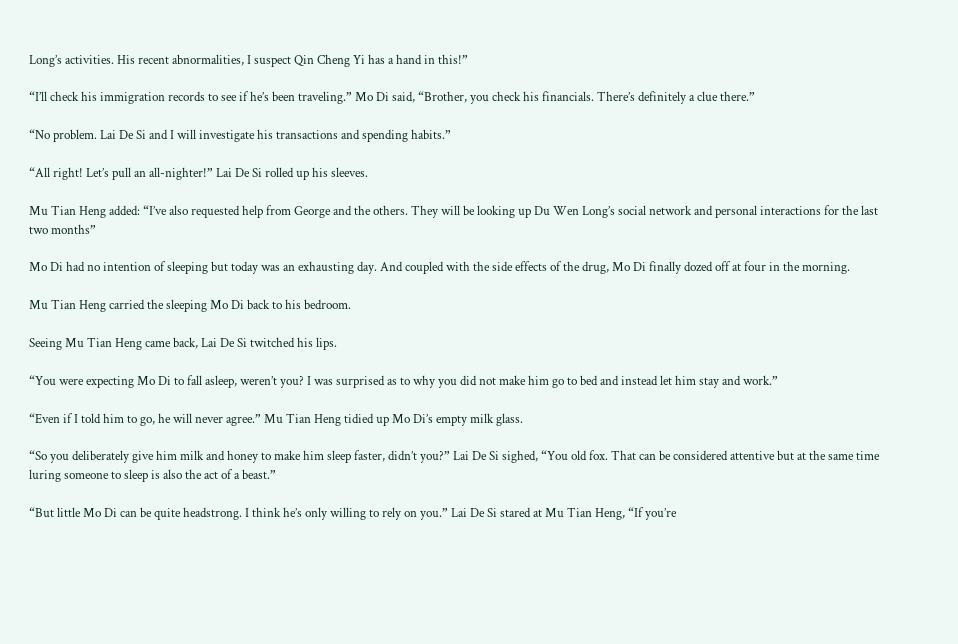Long’s activities. His recent abnormalities, I suspect Qin Cheng Yi has a hand in this!”

“I’ll check his immigration records to see if he’s been traveling.” Mo Di said, “Brother, you check his financials. There’s definitely a clue there.”

“No problem. Lai De Si and I will investigate his transactions and spending habits.”

“All right! Let’s pull an all-nighter!” Lai De Si rolled up his sleeves.

Mu Tian Heng added: “I’ve also requested help from George and the others. They will be looking up Du Wen Long’s social network and personal interactions for the last two months”

Mo Di had no intention of sleeping but today was an exhausting day. And coupled with the side effects of the drug, Mo Di finally dozed off at four in the morning.

Mu Tian Heng carried the sleeping Mo Di back to his bedroom.

Seeing Mu Tian Heng came back, Lai De Si twitched his lips.

“You were expecting Mo Di to fall asleep, weren’t you? I was surprised as to why you did not make him go to bed and instead let him stay and work.”

“Even if I told him to go, he will never agree.” Mu Tian Heng tidied up Mo Di’s empty milk glass.

“So you deliberately give him milk and honey to make him sleep faster, didn’t you?” Lai De Si sighed, “You old fox. That can be considered attentive but at the same time luring someone to sleep is also the act of a beast.”

“But little Mo Di can be quite headstrong. I think he’s only willing to rely on you.” Lai De Si stared at Mu Tian Heng, “If you’re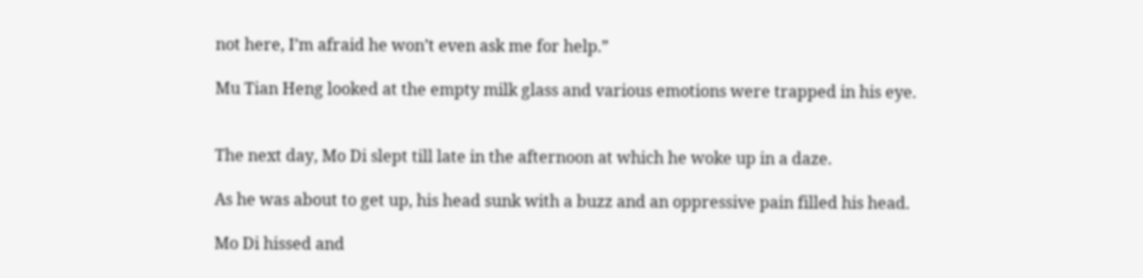not here, I’m afraid he won’t even ask me for help.”

Mu Tian Heng looked at the empty milk glass and various emotions were trapped in his eye.


The next day, Mo Di slept till late in the afternoon at which he woke up in a daze.

As he was about to get up, his head sunk with a buzz and an oppressive pain filled his head.

Mo Di hissed and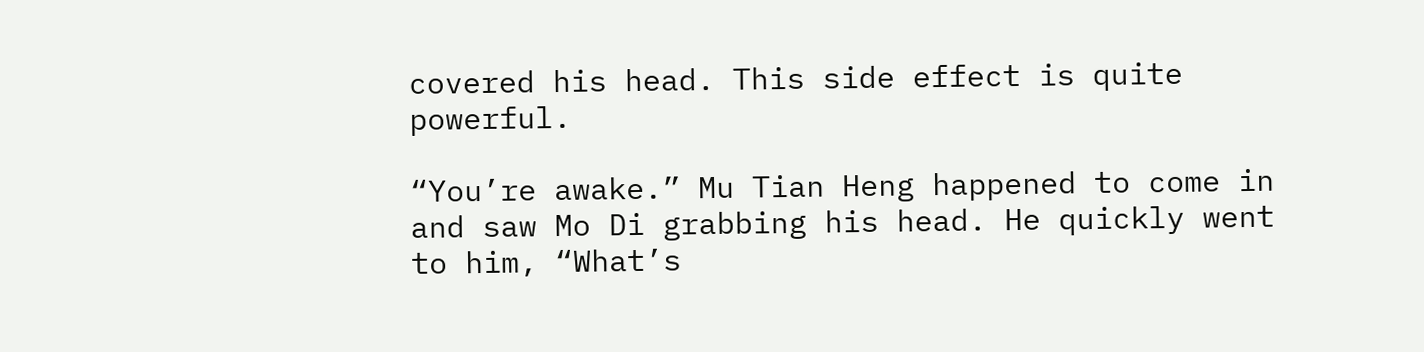covered his head. This side effect is quite powerful.

“You’re awake.” Mu Tian Heng happened to come in and saw Mo Di grabbing his head. He quickly went to him, “What’s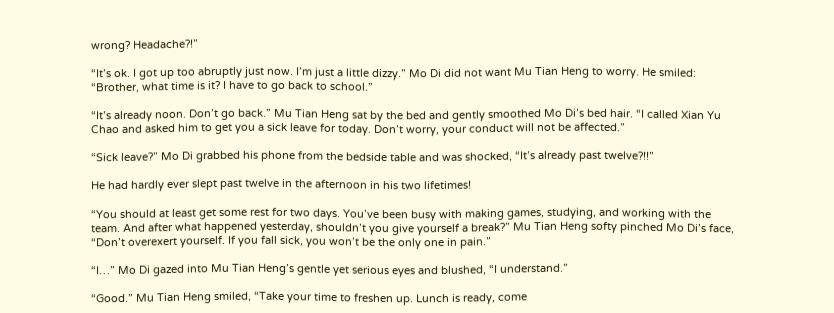wrong? Headache?!”

“It’s ok. I got up too abruptly just now. I’m just a little dizzy.” Mo Di did not want Mu Tian Heng to worry. He smiled: “Brother, what time is it? I have to go back to school.”

“It’s already noon. Don’t go back.” Mu Tian Heng sat by the bed and gently smoothed Mo Di’s bed hair. “I called Xian Yu Chao and asked him to get you a sick leave for today. Don’t worry, your conduct will not be affected.”

“Sick leave?” Mo Di grabbed his phone from the bedside table and was shocked, “It’s already past twelve?!!”

He had hardly ever slept past twelve in the afternoon in his two lifetimes!

“You should at least get some rest for two days. You’ve been busy with making games, studying, and working with the team. And after what happened yesterday, shouldn’t you give yourself a break?” Mu Tian Heng softy pinched Mo Di’s face, “Don’t overexert yourself. If you fall sick, you won’t be the only one in pain.”

“I…” Mo Di gazed into Mu Tian Heng’s gentle yet serious eyes and blushed, “I understand.”

“Good.” Mu Tian Heng smiled, “Take your time to freshen up. Lunch is ready, come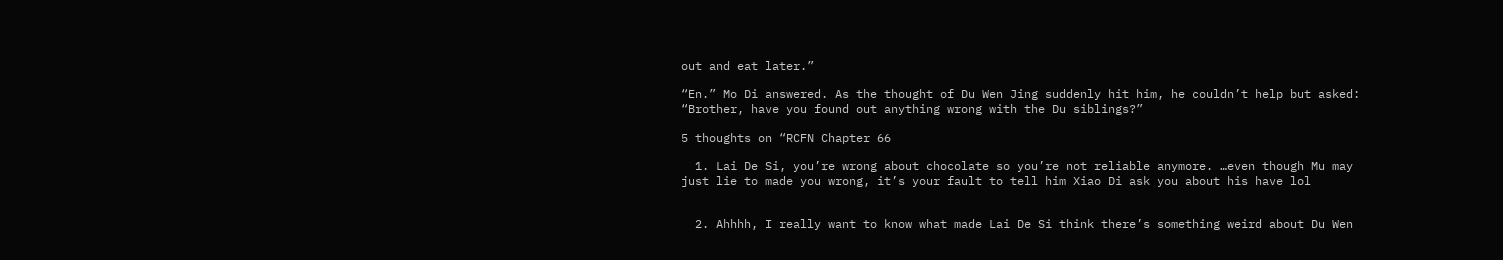out and eat later.”

“En.” Mo Di answered. As the thought of Du Wen Jing suddenly hit him, he couldn’t help but asked: “Brother, have you found out anything wrong with the Du siblings?”

5 thoughts on “RCFN Chapter 66

  1. Lai De Si, you’re wrong about chocolate so you’re not reliable anymore. …even though Mu may just lie to made you wrong, it’s your fault to tell him Xiao Di ask you about his have lol


  2. Ahhhh, I really want to know what made Lai De Si think there’s something weird about Du Wen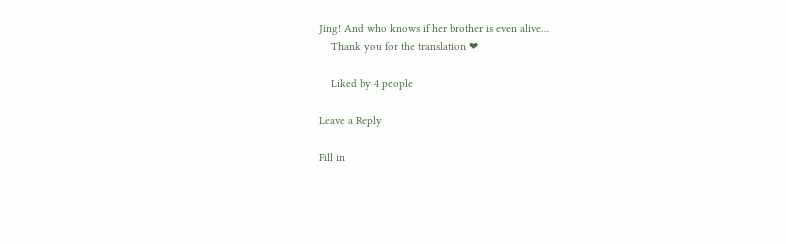Jing! And who knows if her brother is even alive…
    Thank you for the translation ❤

    Liked by 4 people

Leave a Reply

Fill in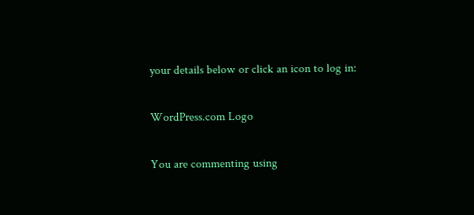your details below or click an icon to log in:

WordPress.com Logo

You are commenting using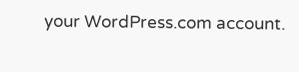your WordPress.com account.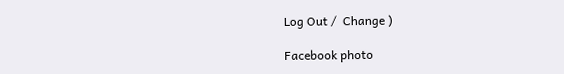Log Out /  Change )

Facebook photo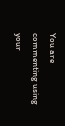You are commenting using your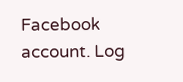Facebook account. Log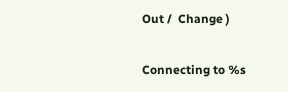Out /  Change )

Connecting to %s